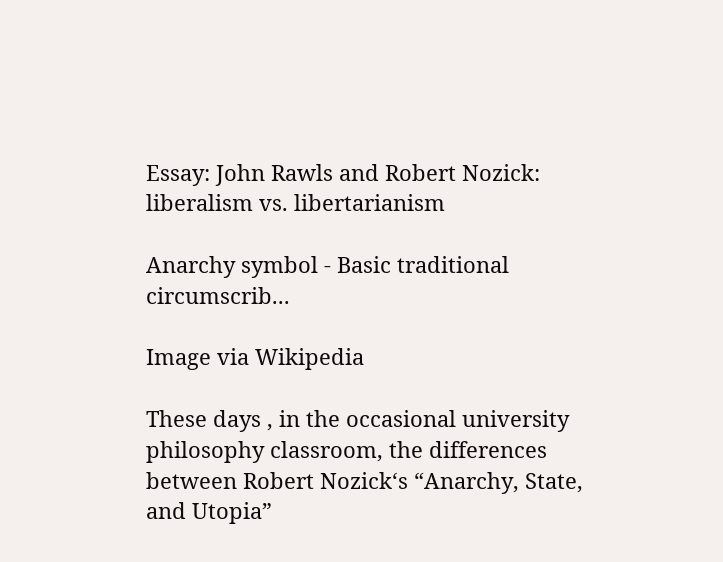Essay: John Rawls and Robert Nozick: liberalism vs. libertarianism

Anarchy symbol - Basic traditional circumscrib...

Image via Wikipedia

These days , in the occasional university philosophy classroom, the differences between Robert Nozick‘s “Anarchy, State, and Utopia”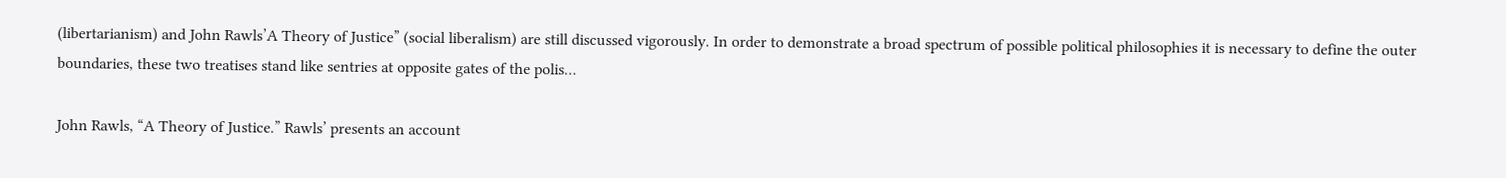(libertarianism) and John Rawls’A Theory of Justice” (social liberalism) are still discussed vigorously. In order to demonstrate a broad spectrum of possible political philosophies it is necessary to define the outer boundaries, these two treatises stand like sentries at opposite gates of the polis…

John Rawls, “A Theory of Justice.” Rawls’ presents an account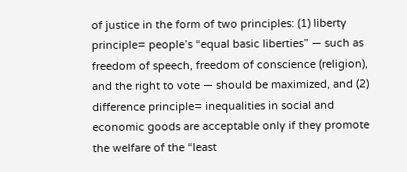of justice in the form of two principles: (1) liberty principle= people’s “equal basic liberties” — such as freedom of speech, freedom of conscience (religion), and the right to vote — should be maximized, and (2) difference principle= inequalities in social and economic goods are acceptable only if they promote the welfare of the “least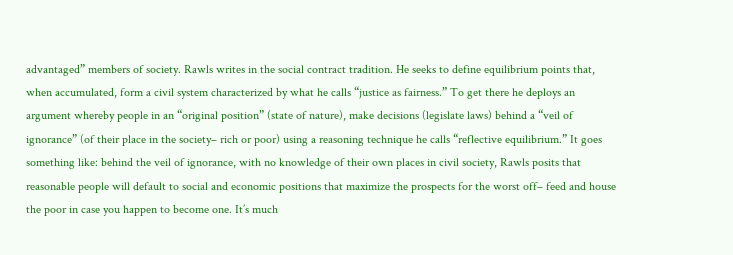advantaged” members of society. Rawls writes in the social contract tradition. He seeks to define equilibrium points that, when accumulated, form a civil system characterized by what he calls “justice as fairness.” To get there he deploys an argument whereby people in an “original position” (state of nature), make decisions (legislate laws) behind a “veil of ignorance” (of their place in the society– rich or poor) using a reasoning technique he calls “reflective equilibrium.” It goes something like: behind the veil of ignorance, with no knowledge of their own places in civil society, Rawls posits that reasonable people will default to social and economic positions that maximize the prospects for the worst off– feed and house the poor in case you happen to become one. It’s much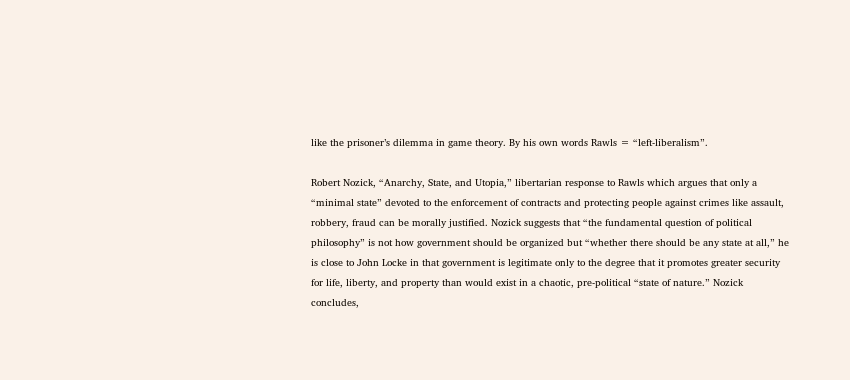like the prisoner’s dilemma in game theory. By his own words Rawls = “left-liberalism”.

Robert Nozick, “Anarchy, State, and Utopia,” libertarian response to Rawls which argues that only a “minimal state” devoted to the enforcement of contracts and protecting people against crimes like assault, robbery, fraud can be morally justified. Nozick suggests that “the fundamental question of political philosophy” is not how government should be organized but “whether there should be any state at all,” he is close to John Locke in that government is legitimate only to the degree that it promotes greater security for life, liberty, and property than would exist in a chaotic, pre-political “state of nature.” Nozick concludes,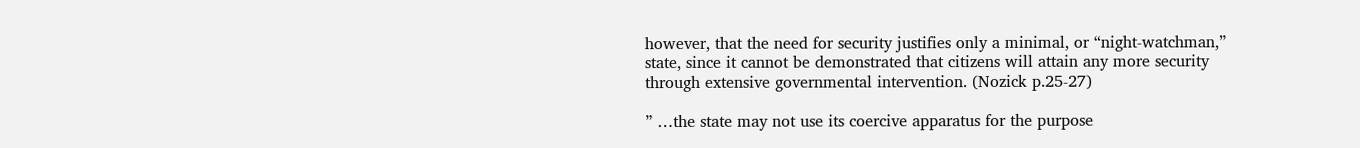however, that the need for security justifies only a minimal, or “night-watchman,” state, since it cannot be demonstrated that citizens will attain any more security through extensive governmental intervention. (Nozick p.25-27)

” …the state may not use its coercive apparatus for the purpose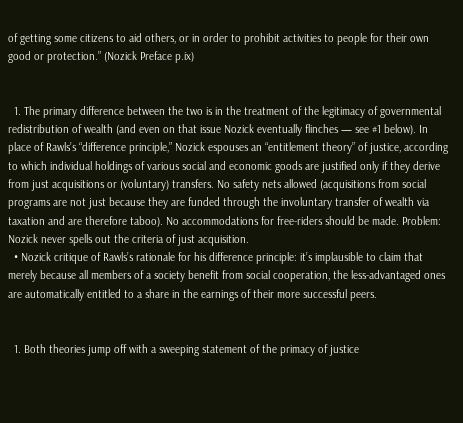of getting some citizens to aid others, or in order to prohibit activities to people for their own good or protection.” (Nozick Preface p.ix)


  1. The primary difference between the two is in the treatment of the legitimacy of governmental redistribution of wealth (and even on that issue Nozick eventually flinches — see #1 below). In place of Rawls’s “difference principle,” Nozick espouses an “entitlement theory” of justice, according to which individual holdings of various social and economic goods are justified only if they derive from just acquisitions or (voluntary) transfers. No safety nets allowed (acquisitions from social programs are not just because they are funded through the involuntary transfer of wealth via taxation and are therefore taboo). No accommodations for free-riders should be made. Problem: Nozick never spells out the criteria of just acquisition.
  • Nozick critique of Rawls’s rationale for his difference principle: it’s implausible to claim that merely because all members of a society benefit from social cooperation, the less-advantaged ones are automatically entitled to a share in the earnings of their more successful peers.


  1. Both theories jump off with a sweeping statement of the primacy of justice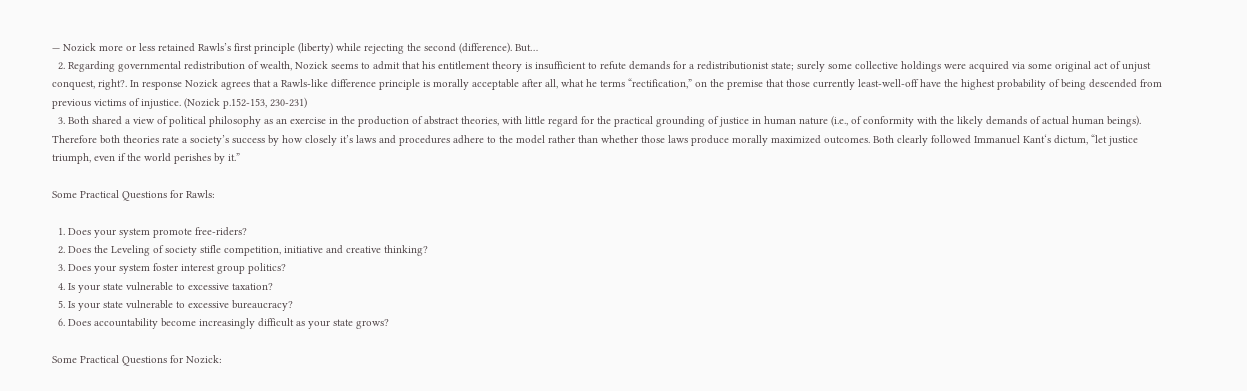— Nozick more or less retained Rawls’s first principle (liberty) while rejecting the second (difference). But…
  2. Regarding governmental redistribution of wealth, Nozick seems to admit that his entitlement theory is insufficient to refute demands for a redistributionist state; surely some collective holdings were acquired via some original act of unjust conquest, right?. In response Nozick agrees that a Rawls-like difference principle is morally acceptable after all, what he terms “rectification,” on the premise that those currently least-well-off have the highest probability of being descended from previous victims of injustice. (Nozick p.152-153, 230-231)
  3. Both shared a view of political philosophy as an exercise in the production of abstract theories, with little regard for the practical grounding of justice in human nature (i.e., of conformity with the likely demands of actual human beings). Therefore both theories rate a society’s success by how closely it’s laws and procedures adhere to the model rather than whether those laws produce morally maximized outcomes. Both clearly followed Immanuel Kant‘s dictum, “let justice triumph, even if the world perishes by it.”

Some Practical Questions for Rawls:

  1. Does your system promote free-riders?
  2. Does the Leveling of society stifle competition, initiative and creative thinking?
  3. Does your system foster interest group politics?
  4. Is your state vulnerable to excessive taxation?
  5. Is your state vulnerable to excessive bureaucracy?
  6. Does accountability become increasingly difficult as your state grows?

Some Practical Questions for Nozick: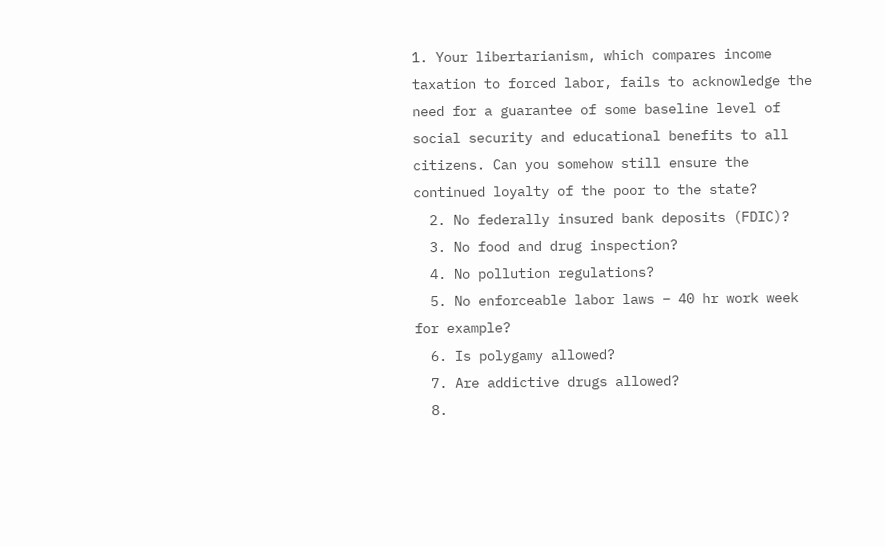1. Your libertarianism, which compares income taxation to forced labor, fails to acknowledge the need for a guarantee of some baseline level of social security and educational benefits to all citizens. Can you somehow still ensure the continued loyalty of the poor to the state?
  2. No federally insured bank deposits (FDIC)?
  3. No food and drug inspection?
  4. No pollution regulations?
  5. No enforceable labor laws – 40 hr work week for example?
  6. Is polygamy allowed?
  7. Are addictive drugs allowed?
  8.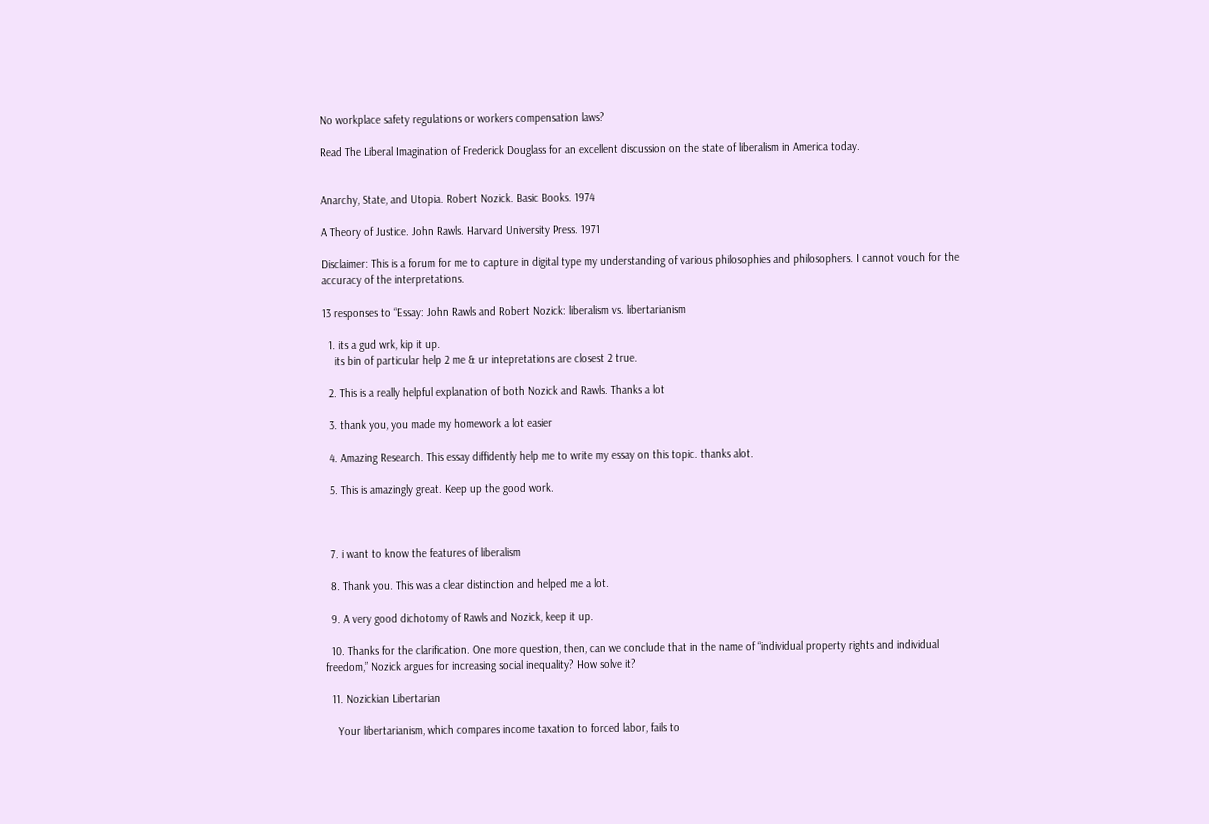No workplace safety regulations or workers compensation laws?

Read The Liberal Imagination of Frederick Douglass for an excellent discussion on the state of liberalism in America today.


Anarchy, State, and Utopia. Robert Nozick. Basic Books. 1974

A Theory of Justice. John Rawls. Harvard University Press. 1971

Disclaimer: This is a forum for me to capture in digital type my understanding of various philosophies and philosophers. I cannot vouch for the accuracy of the interpretations.

13 responses to “Essay: John Rawls and Robert Nozick: liberalism vs. libertarianism

  1. its a gud wrk, kip it up.
    its bin of particular help 2 me & ur intepretations are closest 2 true.

  2. This is a really helpful explanation of both Nozick and Rawls. Thanks a lot

  3. thank you, you made my homework a lot easier

  4. Amazing Research. This essay diffidently help me to write my essay on this topic. thanks alot.

  5. This is amazingly great. Keep up the good work.



  7. i want to know the features of liberalism

  8. Thank you. This was a clear distinction and helped me a lot.

  9. A very good dichotomy of Rawls and Nozick, keep it up.

  10. Thanks for the clarification. One more question, then, can we conclude that in the name of “individual property rights and individual freedom,” Nozick argues for increasing social inequality? How solve it?

  11. Nozickian Libertarian

    Your libertarianism, which compares income taxation to forced labor, fails to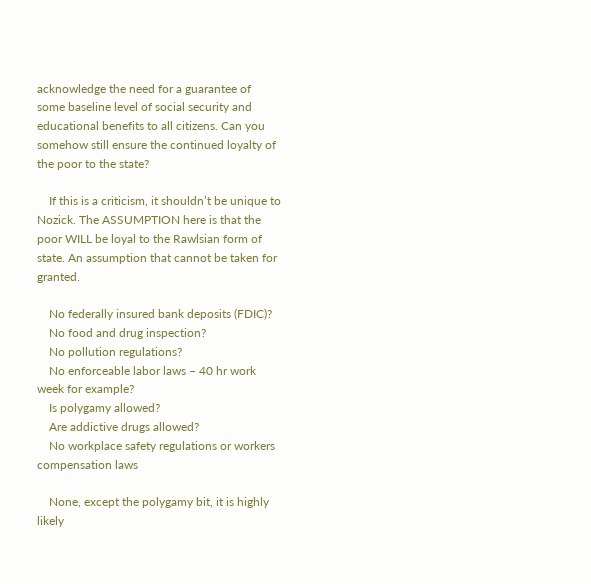acknowledge the need for a guarantee of some baseline level of social security and educational benefits to all citizens. Can you somehow still ensure the continued loyalty of the poor to the state?

    If this is a criticism, it shouldn’t be unique to Nozick. The ASSUMPTION here is that the poor WILL be loyal to the Rawlsian form of state. An assumption that cannot be taken for granted.

    No federally insured bank deposits (FDIC)?
    No food and drug inspection?
    No pollution regulations?
    No enforceable labor laws – 40 hr work week for example?
    Is polygamy allowed?
    Are addictive drugs allowed?
    No workplace safety regulations or workers compensation laws

    None, except the polygamy bit, it is highly likely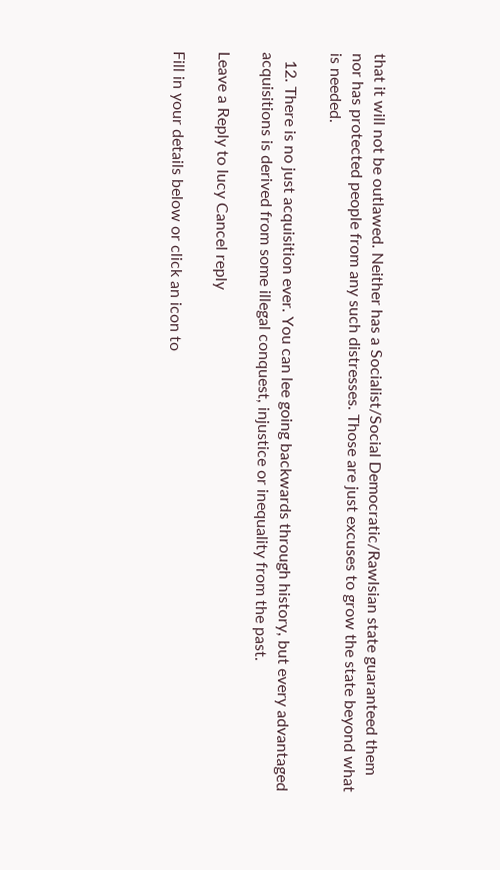that it will not be outlawed. Neither has a Socialist/Social Democratic/Rawlsian state guaranteed them nor has protected people from any such distresses. Those are just excuses to grow the state beyond what is needed.

  12. There is no just acquisition ever. You can lee going backwards through history, but every advantaged acquisitions is derived from some illegal conquest, injustice or inequality from the past.

Leave a Reply to lucy Cancel reply

Fill in your details below or click an icon to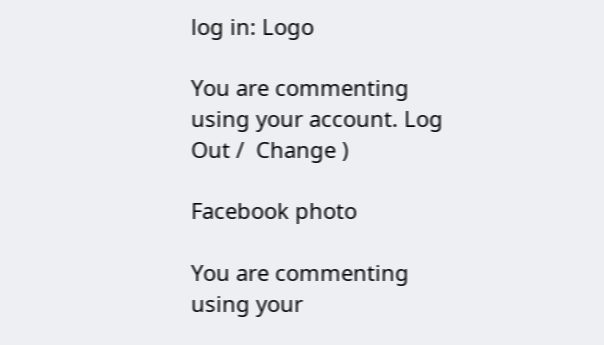log in: Logo

You are commenting using your account. Log Out /  Change )

Facebook photo

You are commenting using your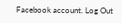Facebook account. Log Out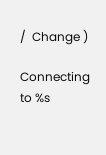/  Change )

Connecting to %s